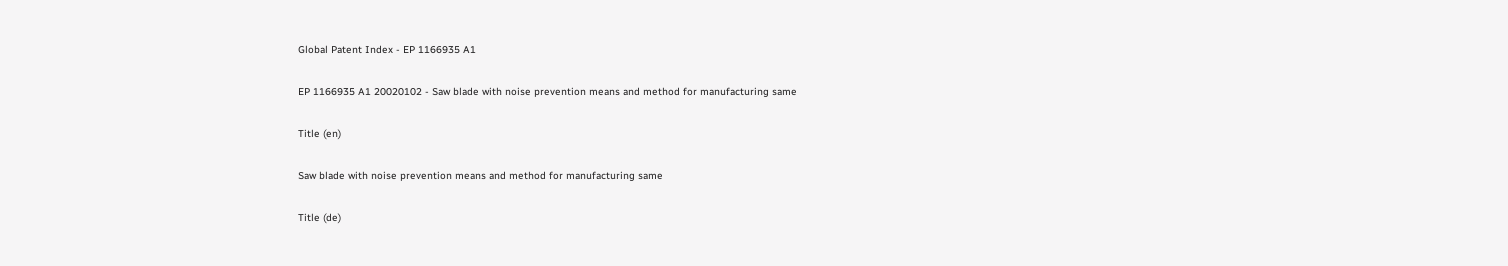Global Patent Index - EP 1166935 A1

EP 1166935 A1 20020102 - Saw blade with noise prevention means and method for manufacturing same

Title (en)

Saw blade with noise prevention means and method for manufacturing same

Title (de)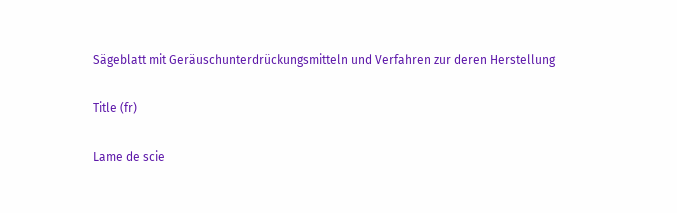Sägeblatt mit Geräuschunterdrückungsmitteln und Verfahren zur deren Herstellung

Title (fr)

Lame de scie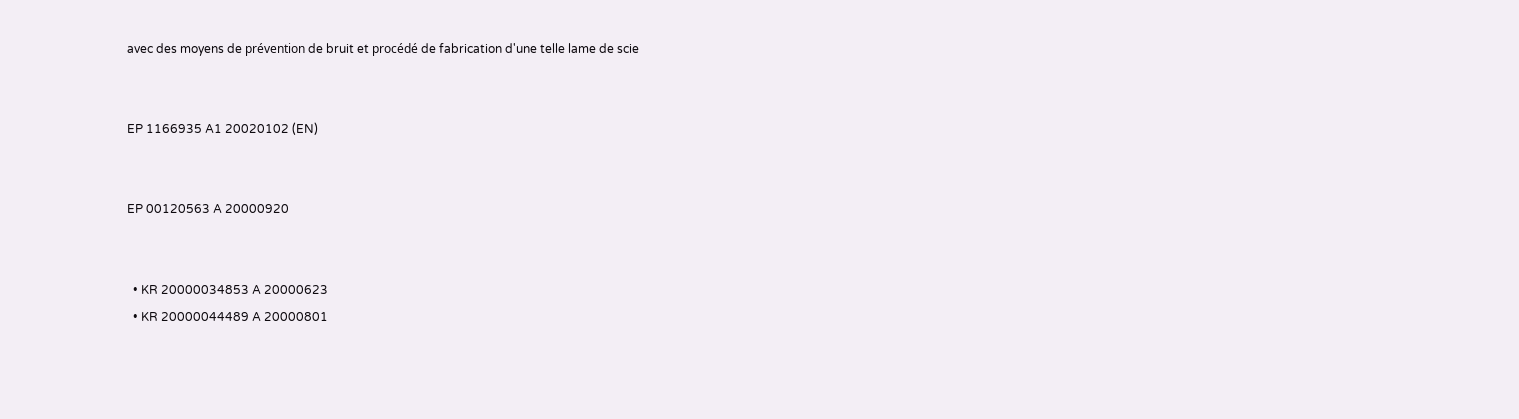avec des moyens de prévention de bruit et procédé de fabrication d'une telle lame de scie


EP 1166935 A1 20020102 (EN)


EP 00120563 A 20000920


  • KR 20000034853 A 20000623
  • KR 20000044489 A 20000801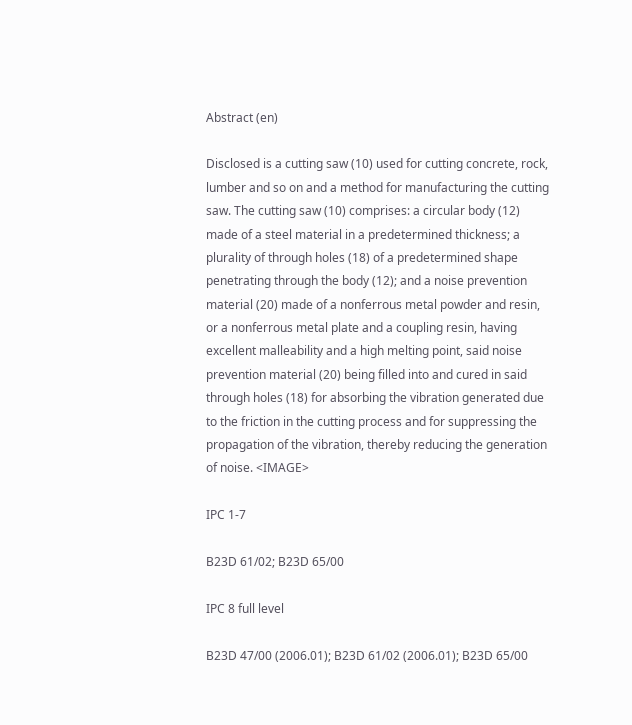Abstract (en)

Disclosed is a cutting saw (10) used for cutting concrete, rock, lumber and so on and a method for manufacturing the cutting saw. The cutting saw (10) comprises: a circular body (12) made of a steel material in a predetermined thickness; a plurality of through holes (18) of a predetermined shape penetrating through the body (12); and a noise prevention material (20) made of a nonferrous metal powder and resin, or a nonferrous metal plate and a coupling resin, having excellent malleability and a high melting point, said noise prevention material (20) being filled into and cured in said through holes (18) for absorbing the vibration generated due to the friction in the cutting process and for suppressing the propagation of the vibration, thereby reducing the generation of noise. <IMAGE>

IPC 1-7

B23D 61/02; B23D 65/00

IPC 8 full level

B23D 47/00 (2006.01); B23D 61/02 (2006.01); B23D 65/00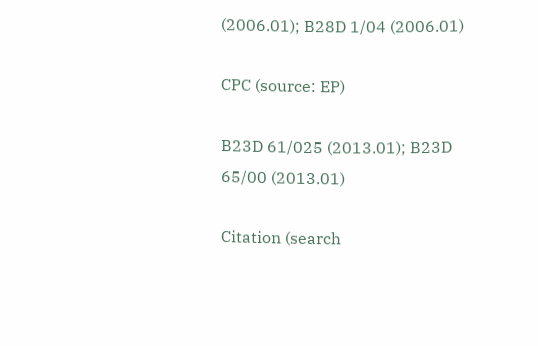(2006.01); B28D 1/04 (2006.01)

CPC (source: EP)

B23D 61/025 (2013.01); B23D 65/00 (2013.01)

Citation (search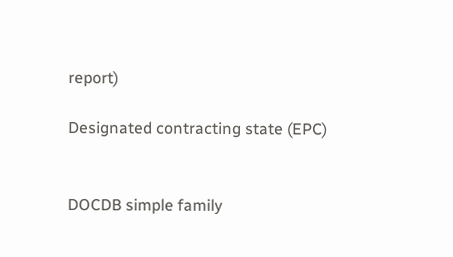report)

Designated contracting state (EPC)


DOCDB simple family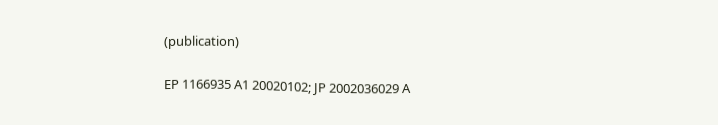(publication)

EP 1166935 A1 20020102; JP 2002036029 A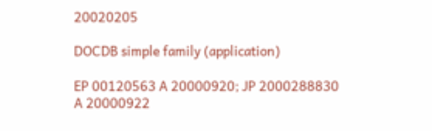20020205

DOCDB simple family (application)

EP 00120563 A 20000920; JP 2000288830 A 20000922